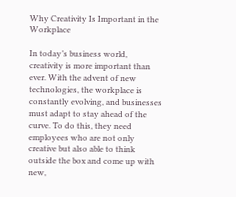Why Creativity Is Important in the Workplace

In today’s business world, creativity is more important than ever. With the advent of new technologies, the workplace is constantly evolving, and businesses must adapt to stay ahead of the curve. To do this, they need employees who are not only creative but also able to think outside the box and come up with new,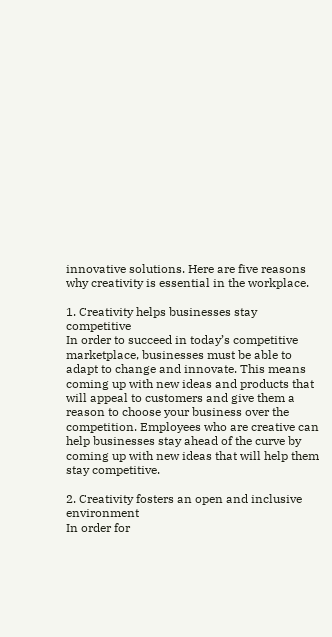innovative solutions. Here are five reasons why creativity is essential in the workplace.

1. Creativity helps businesses stay competitive
In order to succeed in today’s competitive marketplace, businesses must be able to adapt to change and innovate. This means coming up with new ideas and products that will appeal to customers and give them a reason to choose your business over the competition. Employees who are creative can help businesses stay ahead of the curve by coming up with new ideas that will help them stay competitive.

2. Creativity fosters an open and inclusive environment
In order for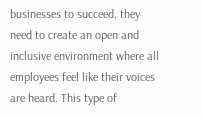businesses to succeed, they need to create an open and inclusive environment where all employees feel like their voices are heard. This type of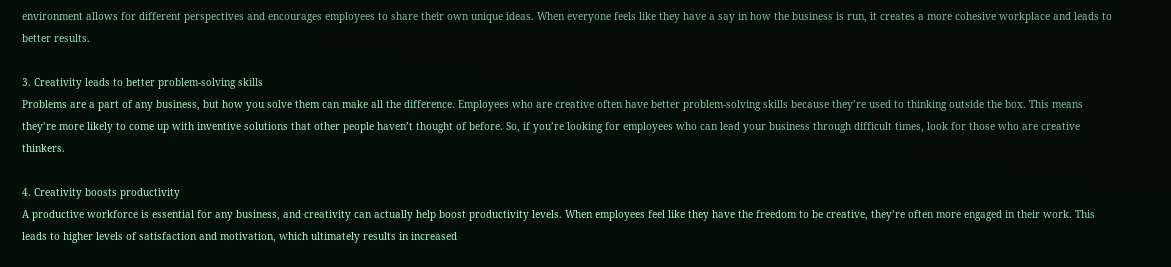environment allows for different perspectives and encourages employees to share their own unique ideas. When everyone feels like they have a say in how the business is run, it creates a more cohesive workplace and leads to better results.

3. Creativity leads to better problem-solving skills
Problems are a part of any business, but how you solve them can make all the difference. Employees who are creative often have better problem-solving skills because they’re used to thinking outside the box. This means they’re more likely to come up with inventive solutions that other people haven’t thought of before. So, if you’re looking for employees who can lead your business through difficult times, look for those who are creative thinkers.

4. Creativity boosts productivity
A productive workforce is essential for any business, and creativity can actually help boost productivity levels. When employees feel like they have the freedom to be creative, they’re often more engaged in their work. This leads to higher levels of satisfaction and motivation, which ultimately results in increased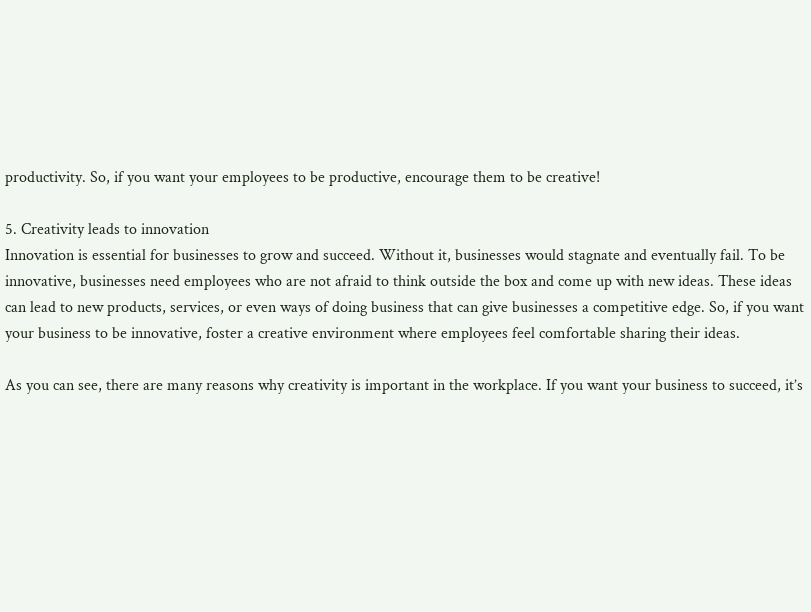productivity. So, if you want your employees to be productive, encourage them to be creative!

5. Creativity leads to innovation
Innovation is essential for businesses to grow and succeed. Without it, businesses would stagnate and eventually fail. To be innovative, businesses need employees who are not afraid to think outside the box and come up with new ideas. These ideas can lead to new products, services, or even ways of doing business that can give businesses a competitive edge. So, if you want your business to be innovative, foster a creative environment where employees feel comfortable sharing their ideas.

As you can see, there are many reasons why creativity is important in the workplace. If you want your business to succeed, it’s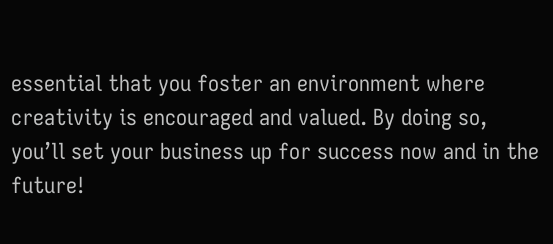essential that you foster an environment where creativity is encouraged and valued. By doing so, you’ll set your business up for success now and in the future!